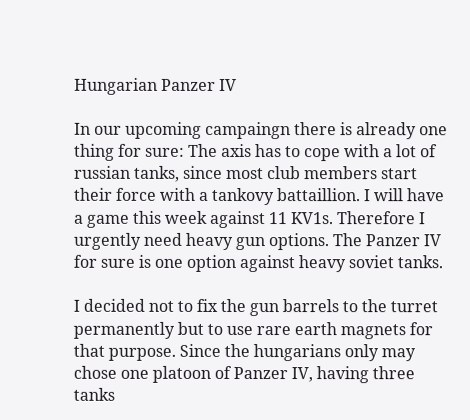Hungarian Panzer IV

In our upcoming campaingn there is already one thing for sure: The axis has to cope with a lot of russian tanks, since most club members start their force with a tankovy battaillion. I will have a game this week against 11 KV1s. Therefore I urgently need heavy gun options. The Panzer IV for sure is one option against heavy soviet tanks.

I decided not to fix the gun barrels to the turret permanently but to use rare earth magnets for that purpose. Since the hungarians only may chose one platoon of Panzer IV, having three tanks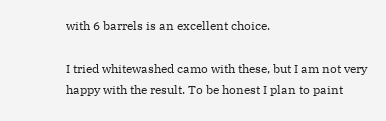with 6 barrels is an excellent choice.

I tried whitewashed camo with these, but I am not very happy with the result. To be honest I plan to paint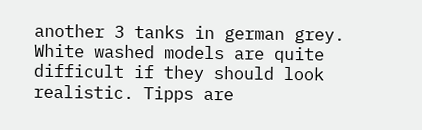another 3 tanks in german grey. White washed models are quite difficult if they should look realistic. Tipps are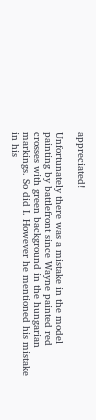appreciated!

Unfortunately there was a mistake in the model painting by battlefront since Wayne painted red crosses with green background in the hungarian markings. So did I. However he mentioned his mistake in his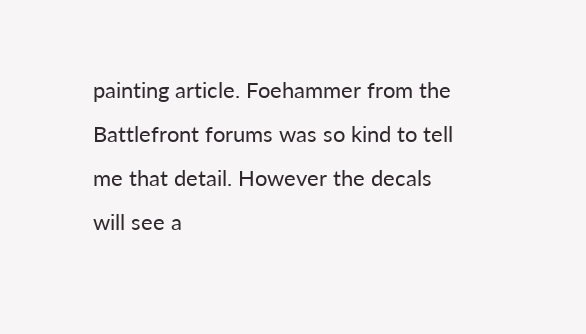painting article. Foehammer from the Battlefront forums was so kind to tell me that detail. However the decals will see a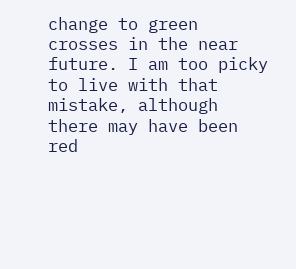change to green crosses in the near future. I am too picky to live with that mistake, although there may have been red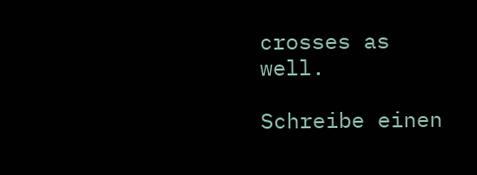crosses as well.

Schreibe einen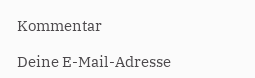Kommentar

Deine E-Mail-Adresse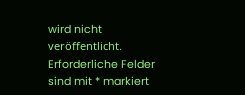wird nicht veröffentlicht. Erforderliche Felder sind mit * markiert